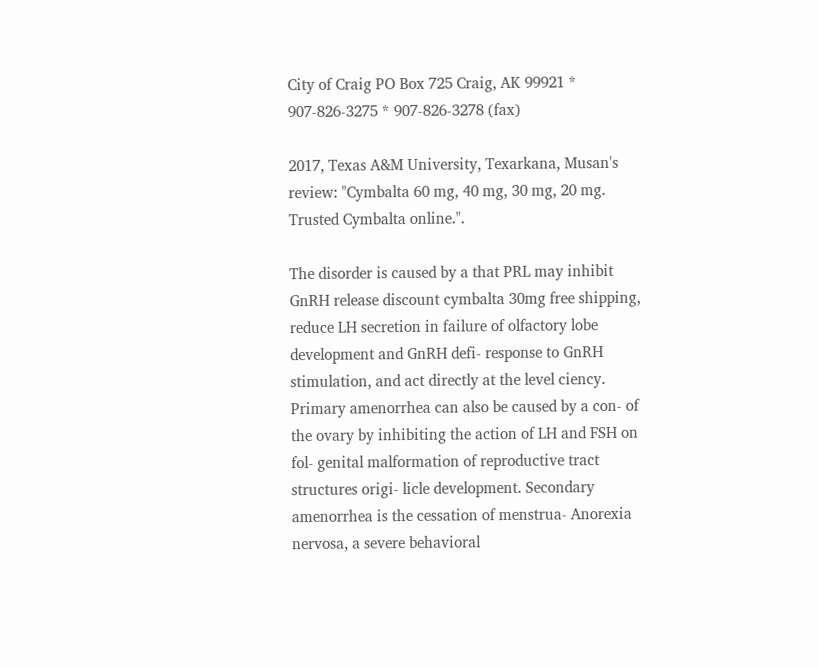City of Craig PO Box 725 Craig, AK 99921 * 907-826-3275 * 907-826-3278 (fax)

2017, Texas A&M University, Texarkana, Musan's review: "Cymbalta 60 mg, 40 mg, 30 mg, 20 mg. Trusted Cymbalta online.".

The disorder is caused by a that PRL may inhibit GnRH release discount cymbalta 30mg free shipping, reduce LH secretion in failure of olfactory lobe development and GnRH defi- response to GnRH stimulation, and act directly at the level ciency. Primary amenorrhea can also be caused by a con- of the ovary by inhibiting the action of LH and FSH on fol- genital malformation of reproductive tract structures origi- licle development. Secondary amenorrhea is the cessation of menstrua- Anorexia nervosa, a severe behavioral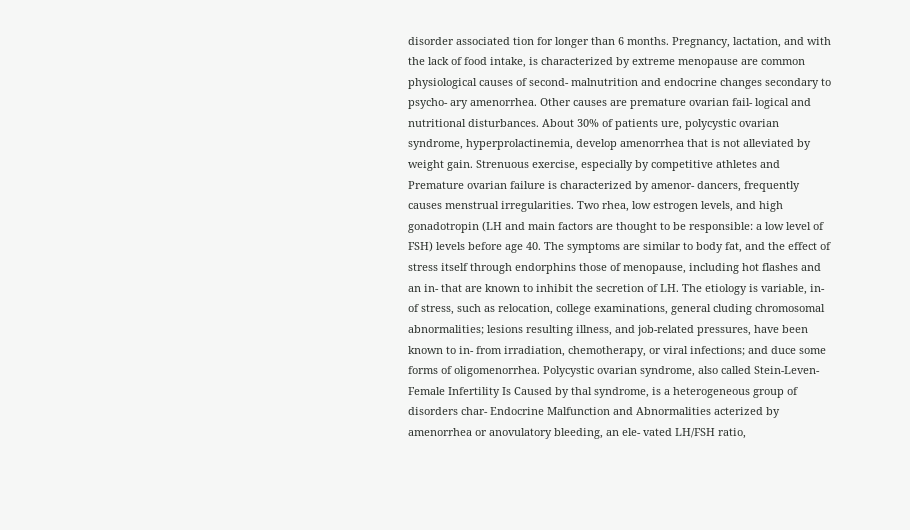disorder associated tion for longer than 6 months. Pregnancy, lactation, and with the lack of food intake, is characterized by extreme menopause are common physiological causes of second- malnutrition and endocrine changes secondary to psycho- ary amenorrhea. Other causes are premature ovarian fail- logical and nutritional disturbances. About 30% of patients ure, polycystic ovarian syndrome, hyperprolactinemia, develop amenorrhea that is not alleviated by weight gain. Strenuous exercise, especially by competitive athletes and Premature ovarian failure is characterized by amenor- dancers, frequently causes menstrual irregularities. Two rhea, low estrogen levels, and high gonadotropin (LH and main factors are thought to be responsible: a low level of FSH) levels before age 40. The symptoms are similar to body fat, and the effect of stress itself through endorphins those of menopause, including hot flashes and an in- that are known to inhibit the secretion of LH. The etiology is variable, in- of stress, such as relocation, college examinations, general cluding chromosomal abnormalities; lesions resulting illness, and job-related pressures, have been known to in- from irradiation, chemotherapy, or viral infections; and duce some forms of oligomenorrhea. Polycystic ovarian syndrome, also called Stein-Leven- Female Infertility Is Caused by thal syndrome, is a heterogeneous group of disorders char- Endocrine Malfunction and Abnormalities acterized by amenorrhea or anovulatory bleeding, an ele- vated LH/FSH ratio,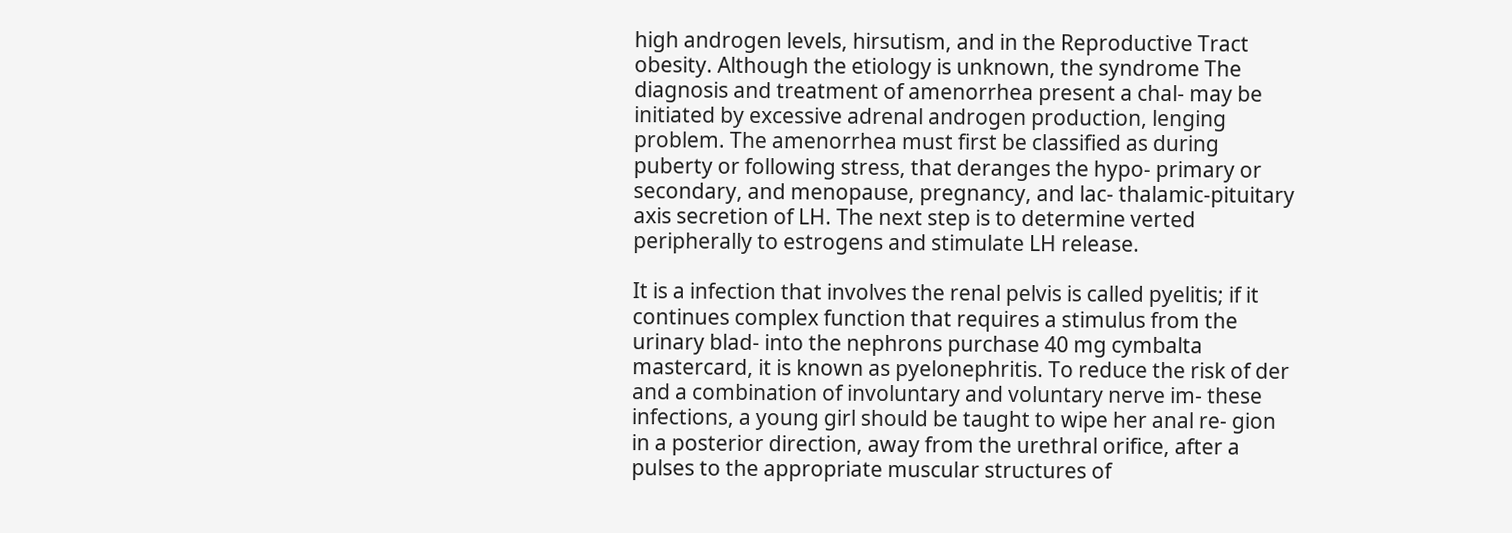high androgen levels, hirsutism, and in the Reproductive Tract obesity. Although the etiology is unknown, the syndrome The diagnosis and treatment of amenorrhea present a chal- may be initiated by excessive adrenal androgen production, lenging problem. The amenorrhea must first be classified as during puberty or following stress, that deranges the hypo- primary or secondary, and menopause, pregnancy, and lac- thalamic-pituitary axis secretion of LH. The next step is to determine verted peripherally to estrogens and stimulate LH release.

It is a infection that involves the renal pelvis is called pyelitis; if it continues complex function that requires a stimulus from the urinary blad- into the nephrons purchase 40 mg cymbalta mastercard, it is known as pyelonephritis. To reduce the risk of der and a combination of involuntary and voluntary nerve im- these infections, a young girl should be taught to wipe her anal re- gion in a posterior direction, away from the urethral orifice, after a pulses to the appropriate muscular structures of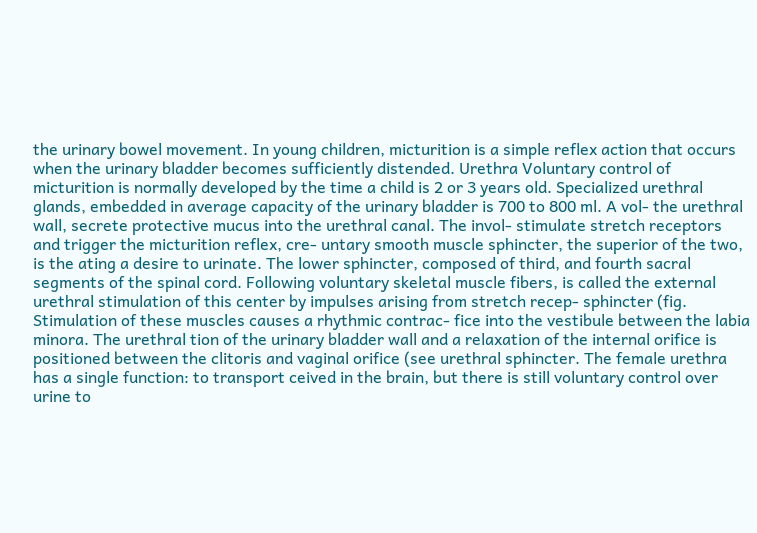the urinary bowel movement. In young children, micturition is a simple reflex action that occurs when the urinary bladder becomes sufficiently distended. Urethra Voluntary control of micturition is normally developed by the time a child is 2 or 3 years old. Specialized urethral glands, embedded in average capacity of the urinary bladder is 700 to 800 ml. A vol- the urethral wall, secrete protective mucus into the urethral canal. The invol- stimulate stretch receptors and trigger the micturition reflex, cre- untary smooth muscle sphincter, the superior of the two, is the ating a desire to urinate. The lower sphincter, composed of third, and fourth sacral segments of the spinal cord. Following voluntary skeletal muscle fibers, is called the external urethral stimulation of this center by impulses arising from stretch recep- sphincter (fig. Stimulation of these muscles causes a rhythmic contrac- fice into the vestibule between the labia minora. The urethral tion of the urinary bladder wall and a relaxation of the internal orifice is positioned between the clitoris and vaginal orifice (see urethral sphincter. The female urethra has a single function: to transport ceived in the brain, but there is still voluntary control over urine to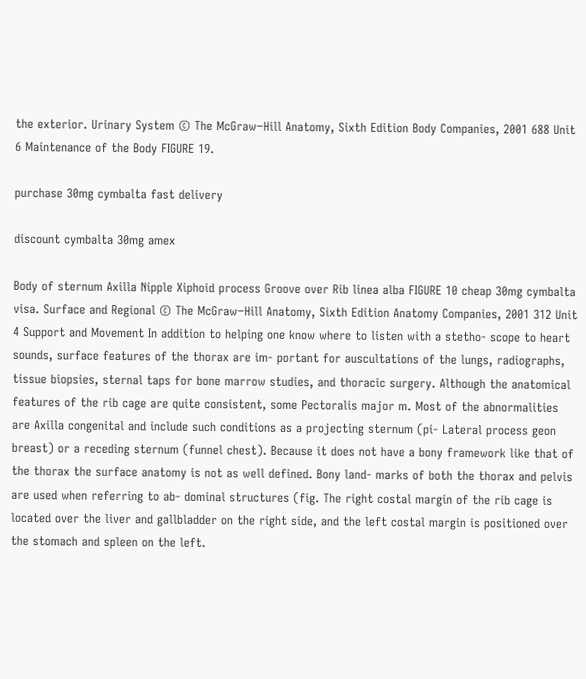the exterior. Urinary System © The McGraw−Hill Anatomy, Sixth Edition Body Companies, 2001 688 Unit 6 Maintenance of the Body FIGURE 19.

purchase 30mg cymbalta fast delivery

discount cymbalta 30mg amex

Body of sternum Axilla Nipple Xiphoid process Groove over Rib linea alba FIGURE 10 cheap 30mg cymbalta visa. Surface and Regional © The McGraw−Hill Anatomy, Sixth Edition Anatomy Companies, 2001 312 Unit 4 Support and Movement In addition to helping one know where to listen with a stetho- scope to heart sounds, surface features of the thorax are im- portant for auscultations of the lungs, radiographs, tissue biopsies, sternal taps for bone marrow studies, and thoracic surgery. Although the anatomical features of the rib cage are quite consistent, some Pectoralis major m. Most of the abnormalities are Axilla congenital and include such conditions as a projecting sternum (pi- Lateral process geon breast) or a receding sternum (funnel chest). Because it does not have a bony framework like that of the thorax the surface anatomy is not as well defined. Bony land- marks of both the thorax and pelvis are used when referring to ab- dominal structures (fig. The right costal margin of the rib cage is located over the liver and gallbladder on the right side, and the left costal margin is positioned over the stomach and spleen on the left.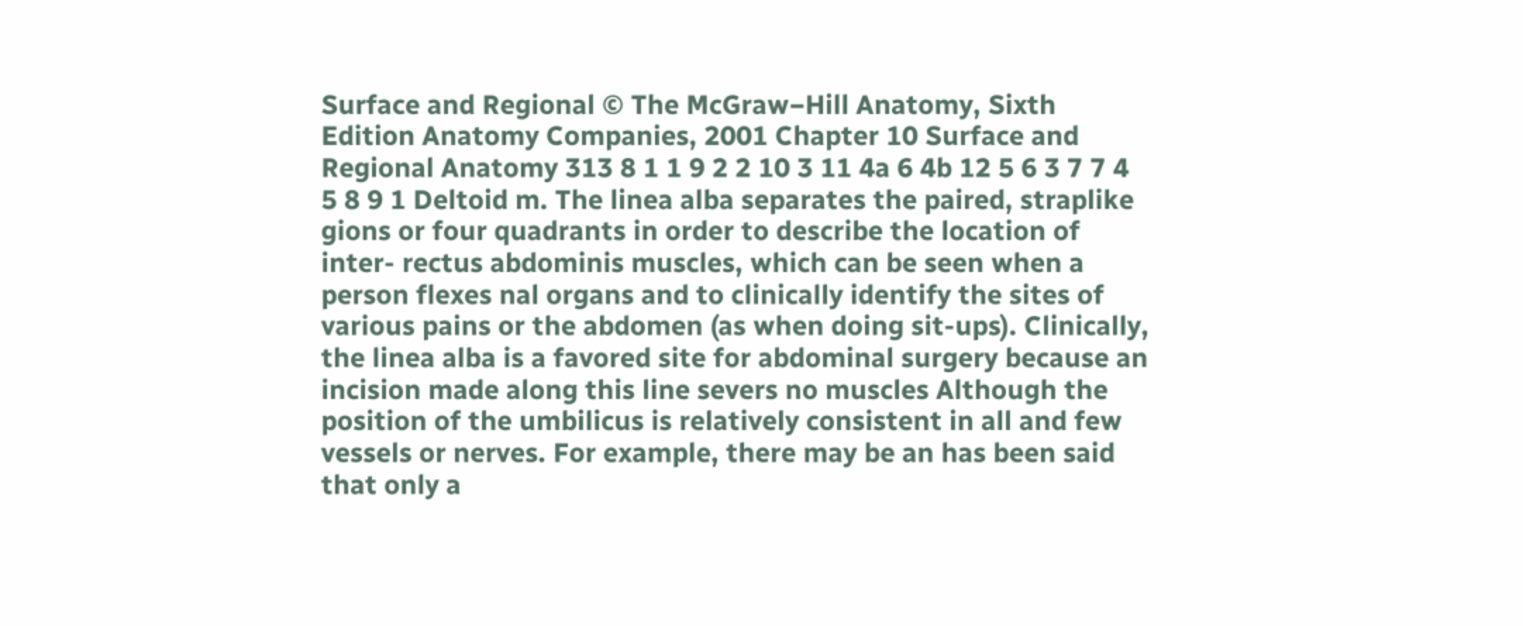Surface and Regional © The McGraw−Hill Anatomy, Sixth Edition Anatomy Companies, 2001 Chapter 10 Surface and Regional Anatomy 313 8 1 1 9 2 2 10 3 11 4a 6 4b 12 5 6 3 7 7 4 5 8 9 1 Deltoid m. The linea alba separates the paired, straplike gions or four quadrants in order to describe the location of inter- rectus abdominis muscles, which can be seen when a person flexes nal organs and to clinically identify the sites of various pains or the abdomen (as when doing sit-ups). Clinically, the linea alba is a favored site for abdominal surgery because an incision made along this line severs no muscles Although the position of the umbilicus is relatively consistent in all and few vessels or nerves. For example, there may be an has been said that only a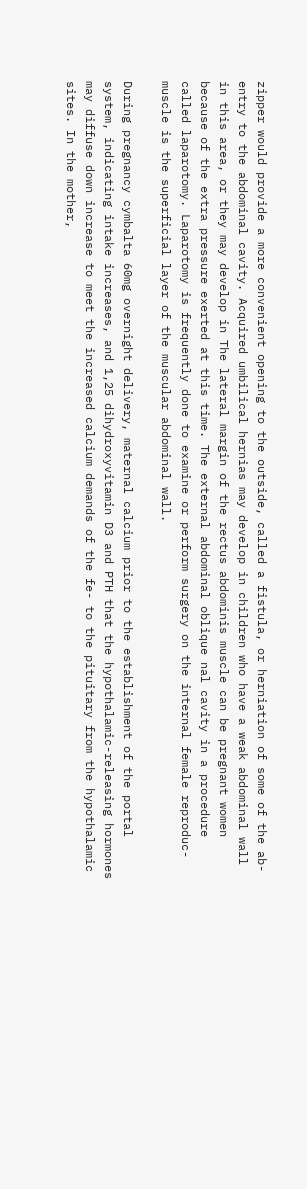zipper would provide a more convenient opening to the outside, called a fistula, or herniation of some of the ab- entry to the abdominal cavity. Acquired umbilical hernias may develop in children who have a weak abdominal wall in this area, or they may develop in The lateral margin of the rectus abdominis muscle can be pregnant women because of the extra pressure exerted at this time. The external abdominal oblique nal cavity in a procedure called laparotomy. Laparotomy is frequently done to examine or perform surgery on the internal female reproduc- muscle is the superficial layer of the muscular abdominal wall.

During pregnancy cymbalta 60mg overnight delivery, maternal calcium prior to the establishment of the portal system, indicating intake increases, and 1,25 dihydroxyvitamin D3 and PTH that the hypothalamic-releasing hormones may diffuse down increase to meet the increased calcium demands of the fe- to the pituitary from the hypothalamic sites. In the mother,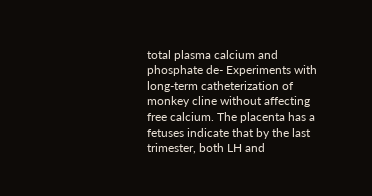total plasma calcium and phosphate de- Experiments with long-term catheterization of monkey cline without affecting free calcium. The placenta has a fetuses indicate that by the last trimester, both LH and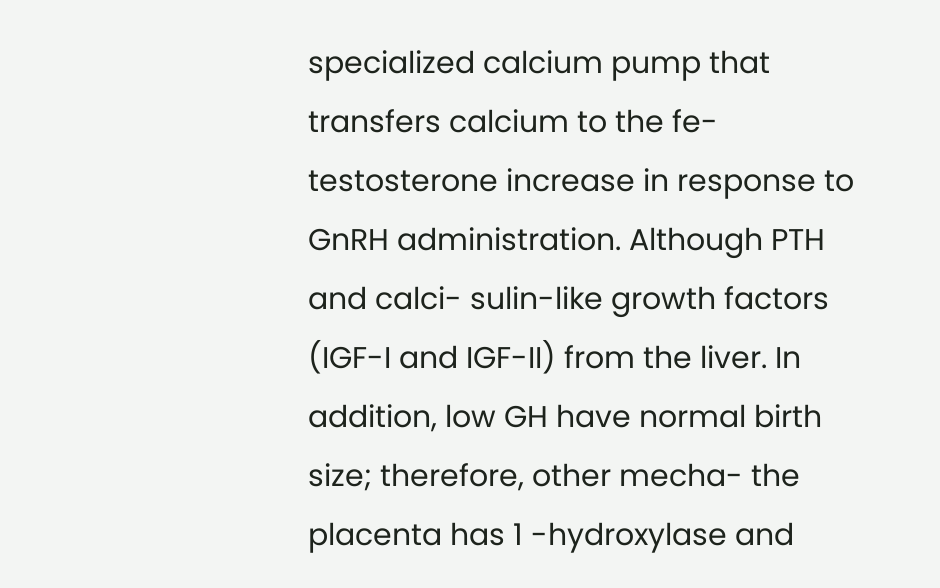specialized calcium pump that transfers calcium to the fe- testosterone increase in response to GnRH administration. Although PTH and calci- sulin-like growth factors (IGF-I and IGF-II) from the liver. In addition, low GH have normal birth size; therefore, other mecha- the placenta has 1 -hydroxylase and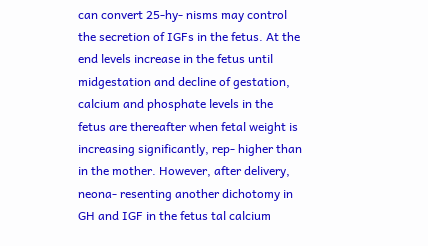can convert 25-hy- nisms may control the secretion of IGFs in the fetus. At the end levels increase in the fetus until midgestation and decline of gestation, calcium and phosphate levels in the fetus are thereafter when fetal weight is increasing significantly, rep- higher than in the mother. However, after delivery, neona- resenting another dichotomy in GH and IGF in the fetus tal calcium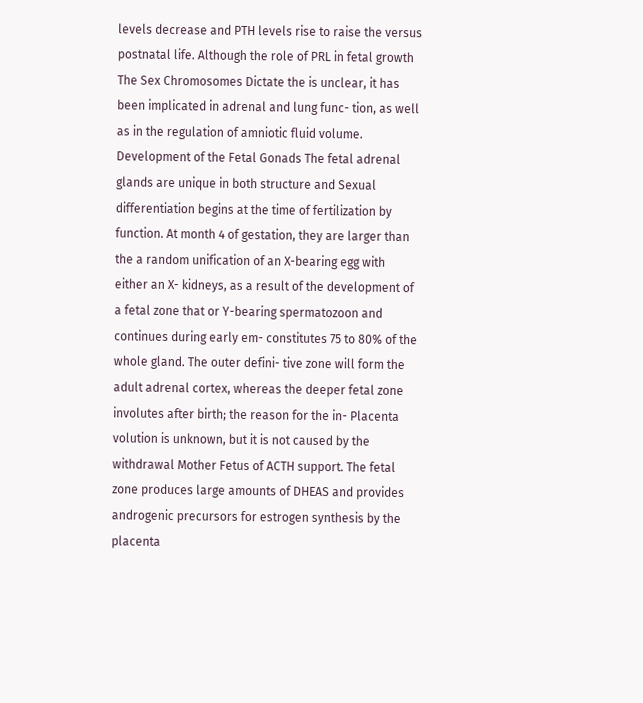levels decrease and PTH levels rise to raise the versus postnatal life. Although the role of PRL in fetal growth The Sex Chromosomes Dictate the is unclear, it has been implicated in adrenal and lung func- tion, as well as in the regulation of amniotic fluid volume. Development of the Fetal Gonads The fetal adrenal glands are unique in both structure and Sexual differentiation begins at the time of fertilization by function. At month 4 of gestation, they are larger than the a random unification of an X-bearing egg with either an X- kidneys, as a result of the development of a fetal zone that or Y-bearing spermatozoon and continues during early em- constitutes 75 to 80% of the whole gland. The outer defini- tive zone will form the adult adrenal cortex, whereas the deeper fetal zone involutes after birth; the reason for the in- Placenta volution is unknown, but it is not caused by the withdrawal Mother Fetus of ACTH support. The fetal zone produces large amounts of DHEAS and provides androgenic precursors for estrogen synthesis by the placenta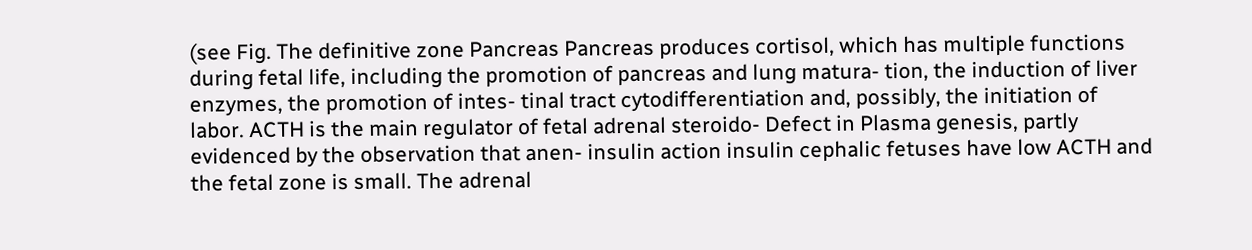(see Fig. The definitive zone Pancreas Pancreas produces cortisol, which has multiple functions during fetal life, including the promotion of pancreas and lung matura- tion, the induction of liver enzymes, the promotion of intes- tinal tract cytodifferentiation and, possibly, the initiation of labor. ACTH is the main regulator of fetal adrenal steroido- Defect in Plasma genesis, partly evidenced by the observation that anen- insulin action insulin cephalic fetuses have low ACTH and the fetal zone is small. The adrenal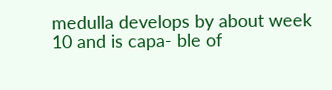medulla develops by about week 10 and is capa- ble of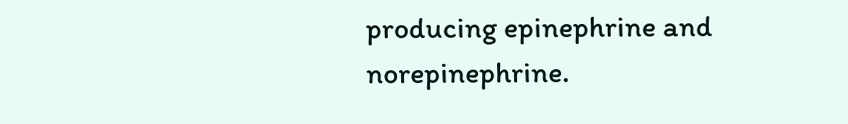producing epinephrine and norepinephrine.